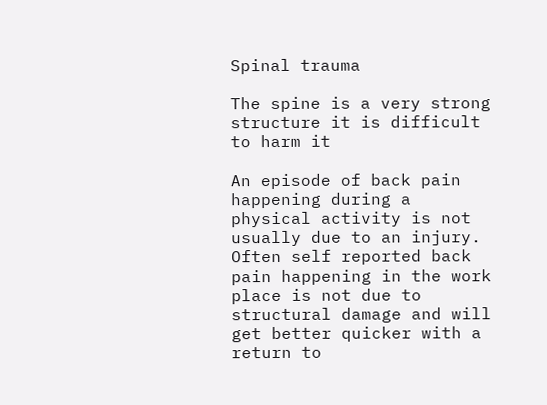Spinal trauma

The spine is a very strong structure it is difficult to harm it

An episode of back pain happening during a physical activity is not usually due to an injury. Often self reported back pain happening in the work place is not due to structural damage and will get better quicker with a return to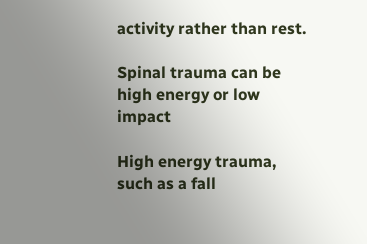activity rather than rest.

Spinal trauma can be high energy or low impact

High energy trauma, such as a fall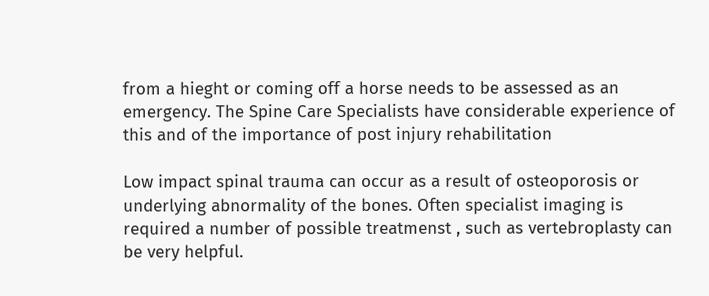from a hieght or coming off a horse needs to be assessed as an emergency. The Spine Care Specialists have considerable experience of this and of the importance of post injury rehabilitation

Low impact spinal trauma can occur as a result of osteoporosis or underlying abnormality of the bones. Often specialist imaging is required a number of possible treatmenst , such as vertebroplasty can be very helpful.